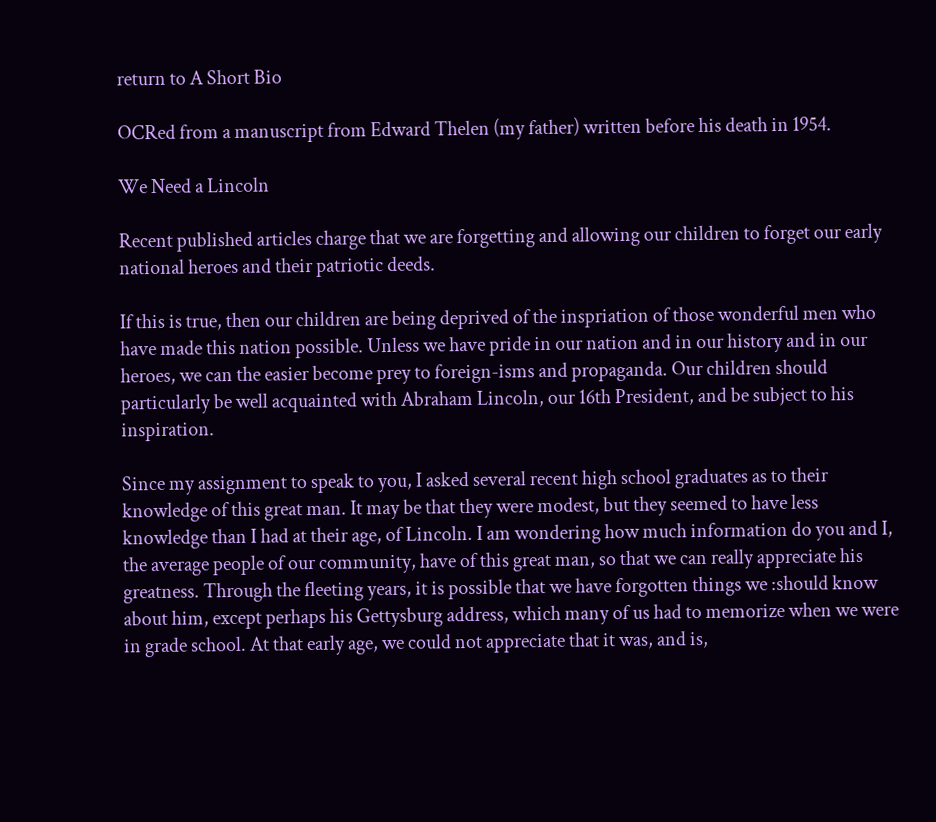return to A Short Bio

OCRed from a manuscript from Edward Thelen (my father) written before his death in 1954.

We Need a Lincoln

Recent published articles charge that we are forgetting and allowing our children to forget our early national heroes and their patriotic deeds.

If this is true, then our children are being deprived of the inspriation of those wonderful men who have made this nation possible. Unless we have pride in our nation and in our history and in our heroes, we can the easier become prey to foreign-isms and propaganda. Our children should particularly be well acquainted with Abraham Lincoln, our 16th President, and be subject to his inspiration.

Since my assignment to speak to you, I asked several recent high school graduates as to their knowledge of this great man. It may be that they were modest, but they seemed to have less knowledge than I had at their age, of Lincoln. I am wondering how much information do you and I, the average people of our community, have of this great man, so that we can really appreciate his greatness. Through the fleeting years, it is possible that we have forgotten things we :should know about him, except perhaps his Gettysburg address, which many of us had to memorize when we were in grade school. At that early age, we could not appreciate that it was, and is,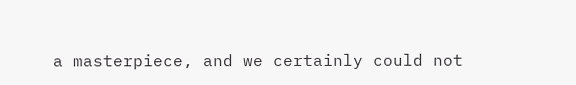a masterpiece, and we certainly could not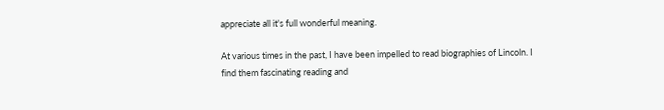appreciate all it's full wonderful meaning.

At various times in the past, I have been impelled to read biographies of Lincoln. I find them fascinating reading and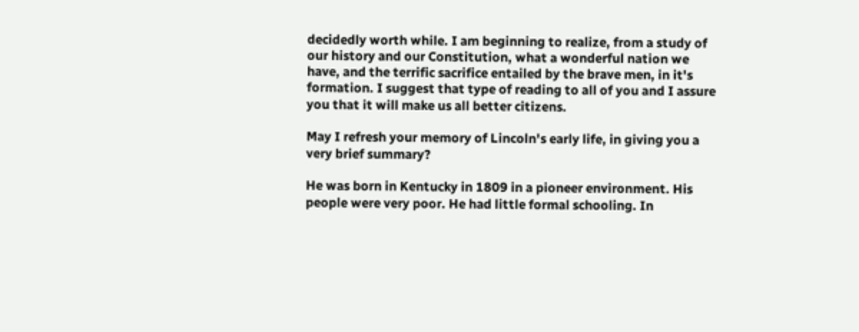decidedly worth while. I am beginning to realize, from a study of our history and our Constitution, what a wonderful nation we have, and the terrific sacrifice entailed by the brave men, in it's formation. I suggest that type of reading to all of you and I assure you that it will make us all better citizens.

May I refresh your memory of Lincoln's early life, in giving you a very brief summary?

He was born in Kentucky in 1809 in a pioneer environment. His people were very poor. He had little formal schooling. In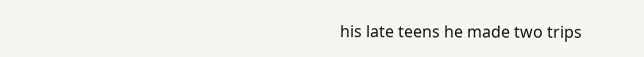his late teens he made two trips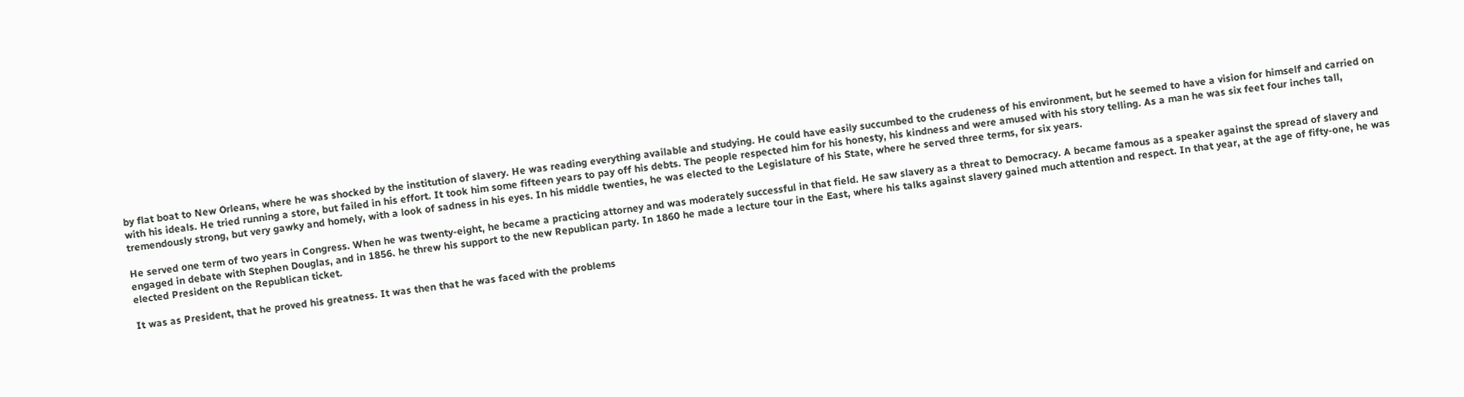by flat boat to New Orleans, where he was shocked by the institution of slavery. He was reading everything available and studying. He could have easily succumbed to the crudeness of his environment, but he seemed to have a vision for himself and carried on with his ideals. He tried running a store, but failed in his effort. It took him some fifteen years to pay off his debts. The people respected him for his honesty, his kindness and were amused with his story telling. As a man he was six feet four inches tall, tremendously strong, but very gawky and homely, with a look of sadness in his eyes. In his middle twenties, he was elected to the Legislature of his State, where he served three terms, for six years.

He served one term of two years in Congress. When he was twenty-eight, he became a practicing attorney and was moderately successful in that field. He saw slavery as a threat to Democracy. A became famous as a speaker against the spread of slavery and engaged in debate with Stephen Douglas, and in 1856. he threw his support to the new Republican party. In 1860 he made a lecture tour in the East, where his talks against slavery gained much attention and respect. In that year, at the age of fifty-one, he was elected President on the Republican ticket.

It was as President, that he proved his greatness. It was then that he was faced with the problems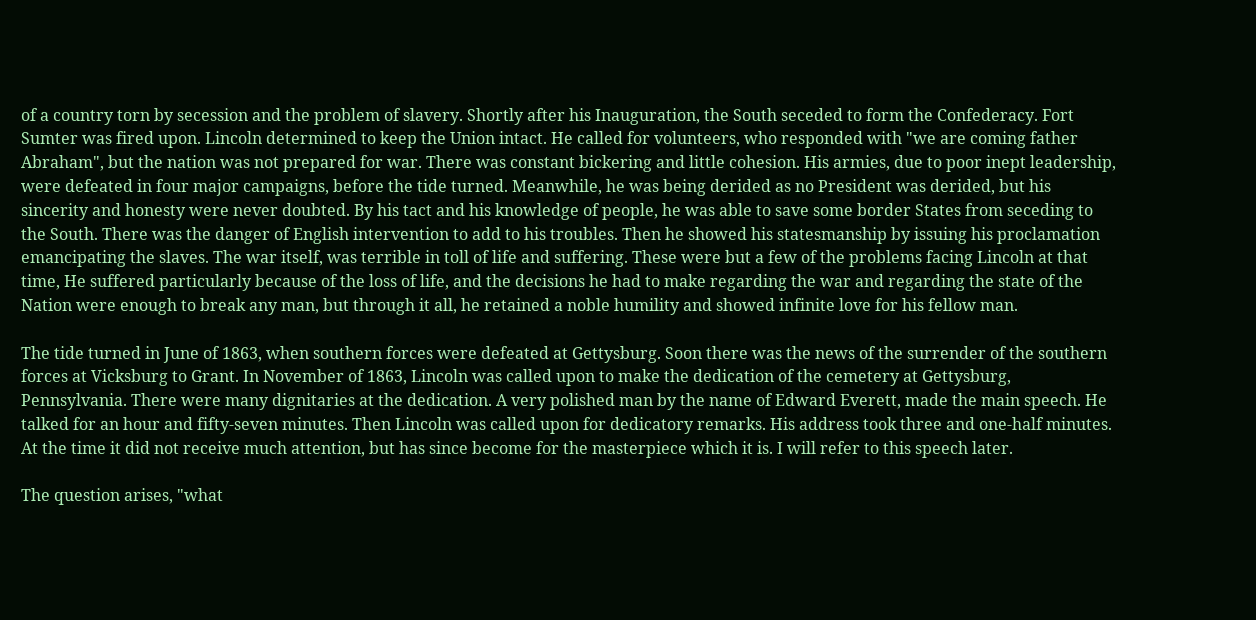of a country torn by secession and the problem of slavery. Shortly after his Inauguration, the South seceded to form the Confederacy. Fort Sumter was fired upon. Lincoln determined to keep the Union intact. He called for volunteers, who responded with "we are coming father Abraham", but the nation was not prepared for war. There was constant bickering and little cohesion. His armies, due to poor inept leadership, were defeated in four major campaigns, before the tide turned. Meanwhile, he was being derided as no President was derided, but his sincerity and honesty were never doubted. By his tact and his knowledge of people, he was able to save some border States from seceding to the South. There was the danger of English intervention to add to his troubles. Then he showed his statesmanship by issuing his proclamation emancipating the slaves. The war itself, was terrible in toll of life and suffering. These were but a few of the problems facing Lincoln at that time, He suffered particularly because of the loss of life, and the decisions he had to make regarding the war and regarding the state of the Nation were enough to break any man, but through it all, he retained a noble humility and showed infinite love for his fellow man.

The tide turned in June of 1863, when southern forces were defeated at Gettysburg. Soon there was the news of the surrender of the southern forces at Vicksburg to Grant. In November of 1863, Lincoln was called upon to make the dedication of the cemetery at Gettysburg, Pennsylvania. There were many dignitaries at the dedication. A very polished man by the name of Edward Everett, made the main speech. He talked for an hour and fifty-seven minutes. Then Lincoln was called upon for dedicatory remarks. His address took three and one-half minutes. At the time it did not receive much attention, but has since become for the masterpiece which it is. I will refer to this speech later.

The question arises, "what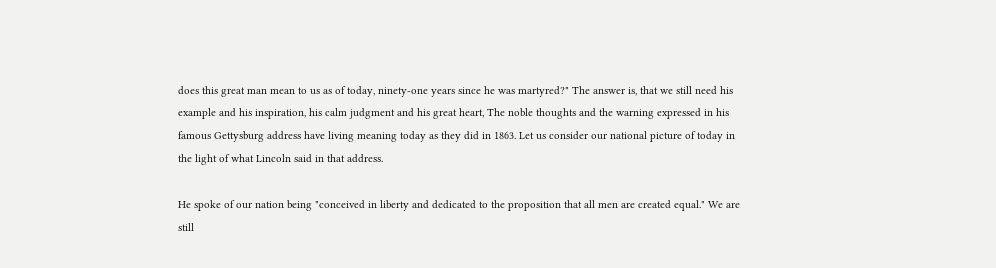does this great man mean to us as of today, ninety-one years since he was martyred?" The answer is, that we still need his example and his inspiration, his calm judgment and his great heart, The noble thoughts and the warning expressed in his famous Gettysburg address have living meaning today as they did in 1863. Let us consider our national picture of today in the light of what Lincoln said in that address.

He spoke of our nation being "conceived in liberty and dedicated to the proposition that all men are created equal." We are still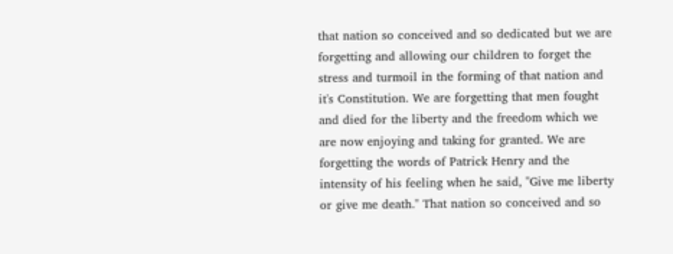that nation so conceived and so dedicated but we are forgetting and allowing our children to forget the stress and turmoil in the forming of that nation and it's Constitution. We are forgetting that men fought and died for the liberty and the freedom which we are now enjoying and taking for granted. We are forgetting the words of Patrick Henry and the intensity of his feeling when he said, "Give me liberty or give me death." That nation so conceived and so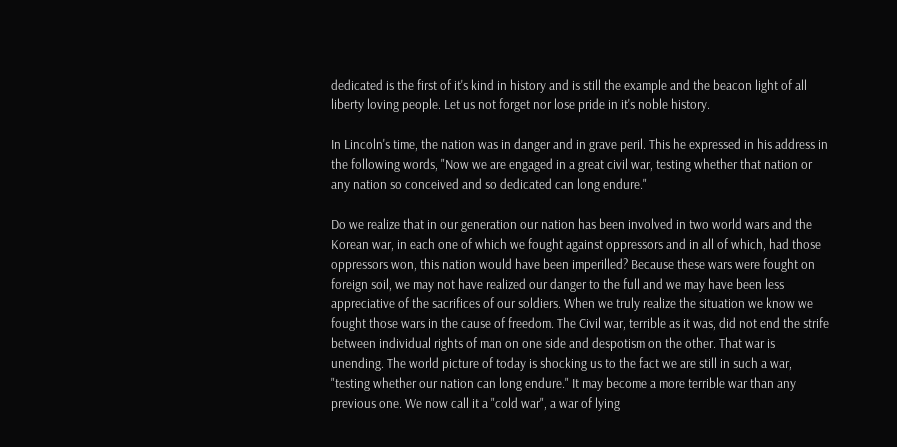dedicated is the first of it's kind in history and is still the example and the beacon light of all liberty loving people. Let us not forget nor lose pride in it's noble history.

In Lincoln's time, the nation was in danger and in grave peril. This he expressed in his address in the following words, "Now we are engaged in a great civil war, testing whether that nation or any nation so conceived and so dedicated can long endure."

Do we realize that in our generation our nation has been involved in two world wars and the Korean war, in each one of which we fought against oppressors and in all of which, had those oppressors won, this nation would have been imperilled? Because these wars were fought on foreign soil, we may not have realized our danger to the full and we may have been less appreciative of the sacrifices of our soldiers. When we truly realize the situation we know we fought those wars in the cause of freedom. The Civil war, terrible as it was, did not end the strife between individual rights of man on one side and despotism on the other. That war is unending. The world picture of today is shocking us to the fact we are still in such a war, "testing whether our nation can long endure." It may become a more terrible war than any previous one. We now call it a "cold war", a war of lying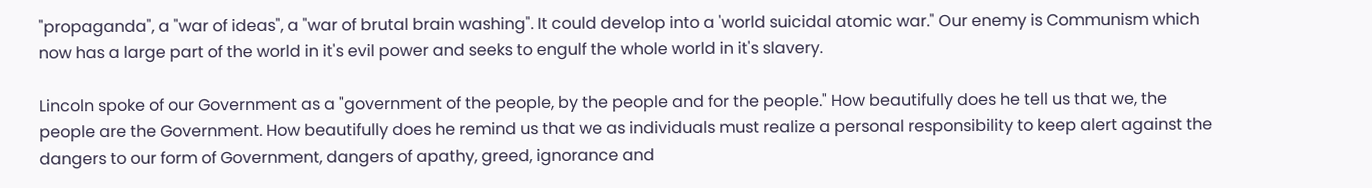"propaganda", a "war of ideas", a "war of brutal brain washing". It could develop into a 'world suicidal atomic war." Our enemy is Communism which now has a large part of the world in it's evil power and seeks to engulf the whole world in it's slavery.

Lincoln spoke of our Government as a "government of the people, by the people and for the people." How beautifully does he tell us that we, the people are the Government. How beautifully does he remind us that we as individuals must realize a personal responsibility to keep alert against the dangers to our form of Government, dangers of apathy, greed, ignorance and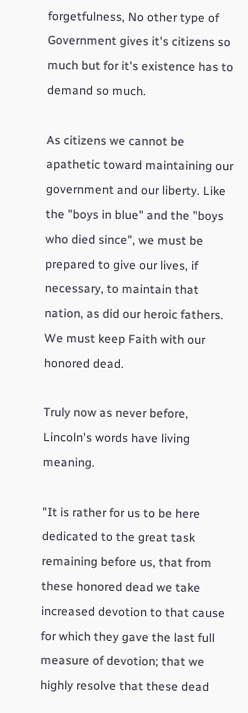forgetfulness, No other type of Government gives it's citizens so much but for it's existence has to demand so much.

As citizens we cannot be apathetic toward maintaining our government and our liberty. Like the "boys in blue" and the "boys who died since", we must be prepared to give our lives, if necessary, to maintain that nation, as did our heroic fathers. We must keep Faith with our honored dead.

Truly now as never before, Lincoln's words have living meaning.

"It is rather for us to be here dedicated to the great task remaining before us, that from these honored dead we take increased devotion to that cause for which they gave the last full measure of devotion; that we highly resolve that these dead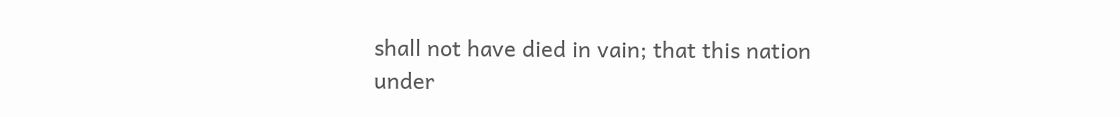shall not have died in vain; that this nation under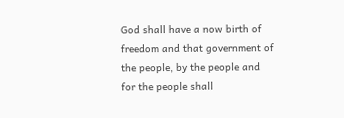God shall have a now birth of freedom and that government of the people, by the people and for the people shall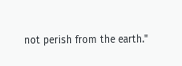not perish from the earth."